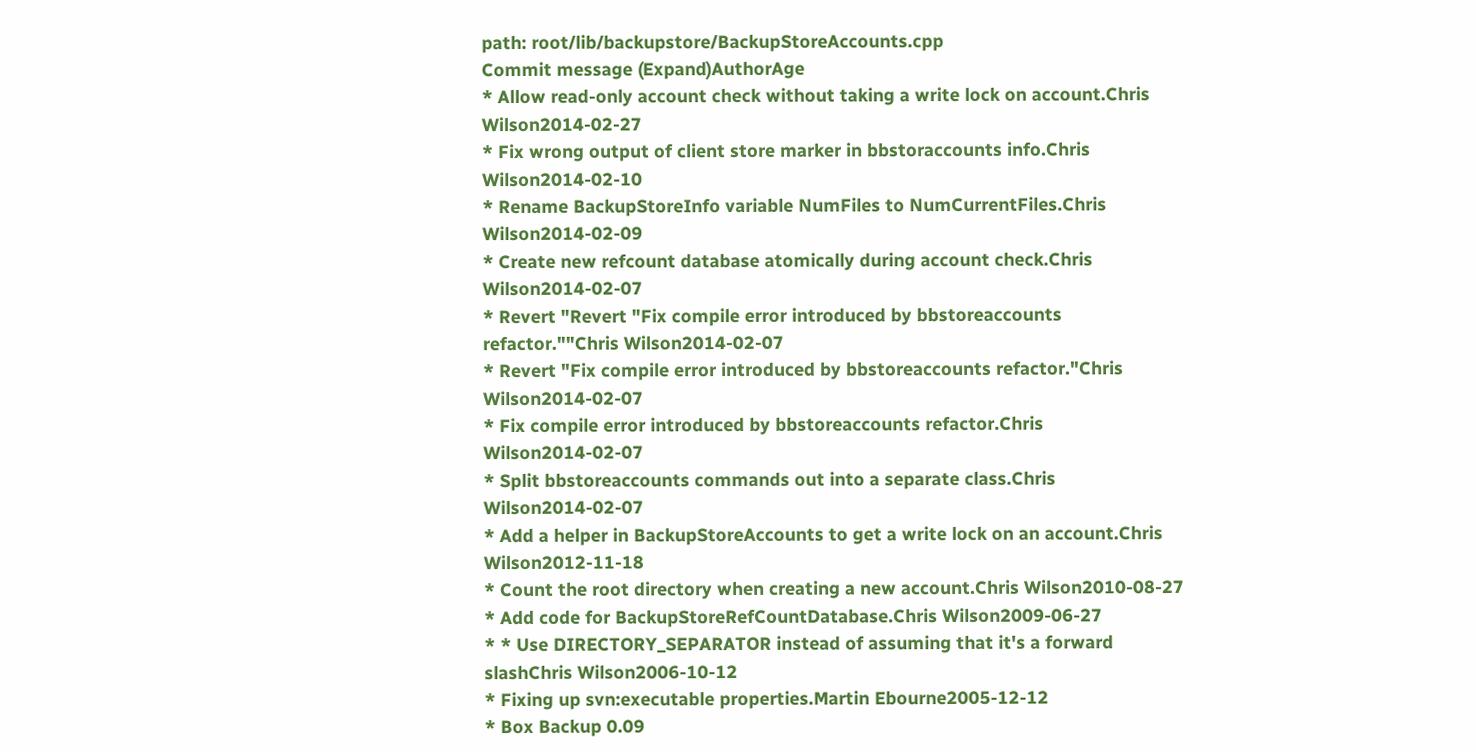path: root/lib/backupstore/BackupStoreAccounts.cpp
Commit message (Expand)AuthorAge
* Allow read-only account check without taking a write lock on account.Chris Wilson2014-02-27
* Fix wrong output of client store marker in bbstoraccounts info.Chris Wilson2014-02-10
* Rename BackupStoreInfo variable NumFiles to NumCurrentFiles.Chris Wilson2014-02-09
* Create new refcount database atomically during account check.Chris Wilson2014-02-07
* Revert "Revert "Fix compile error introduced by bbstoreaccounts refactor.""Chris Wilson2014-02-07
* Revert "Fix compile error introduced by bbstoreaccounts refactor."Chris Wilson2014-02-07
* Fix compile error introduced by bbstoreaccounts refactor.Chris Wilson2014-02-07
* Split bbstoreaccounts commands out into a separate class.Chris Wilson2014-02-07
* Add a helper in BackupStoreAccounts to get a write lock on an account.Chris Wilson2012-11-18
* Count the root directory when creating a new account.Chris Wilson2010-08-27
* Add code for BackupStoreRefCountDatabase.Chris Wilson2009-06-27
* * Use DIRECTORY_SEPARATOR instead of assuming that it's a forward slashChris Wilson2006-10-12
* Fixing up svn:executable properties.Martin Ebourne2005-12-12
* Box Backup 0.09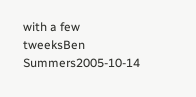with a few tweeksBen Summers2005-10-14